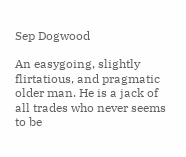Sep Dogwood

An easygoing, slightly flirtatious, and pragmatic older man. He is a jack of all trades who never seems to be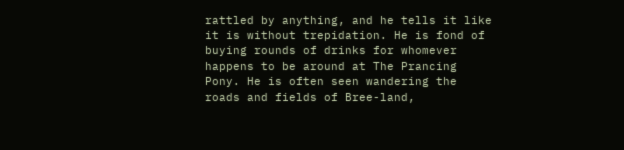rattled by anything, and he tells it like it is without trepidation. He is fond of buying rounds of drinks for whomever happens to be around at The Prancing Pony. He is often seen wandering the roads and fields of Bree-land,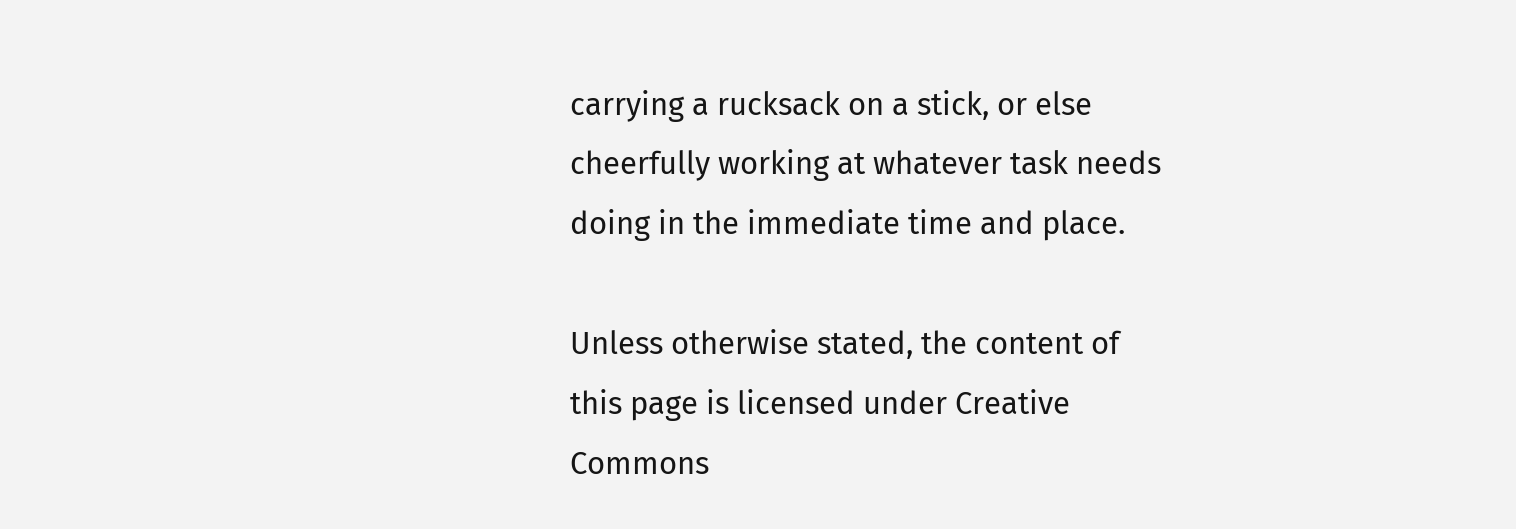carrying a rucksack on a stick, or else cheerfully working at whatever task needs doing in the immediate time and place.

Unless otherwise stated, the content of this page is licensed under Creative Commons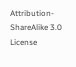Attribution-ShareAlike 3.0 License